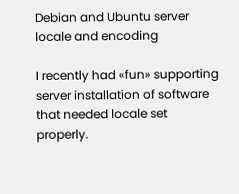Debian and Ubuntu server locale and encoding

I recently had «fun» supporting server installation of software that needed locale set properly.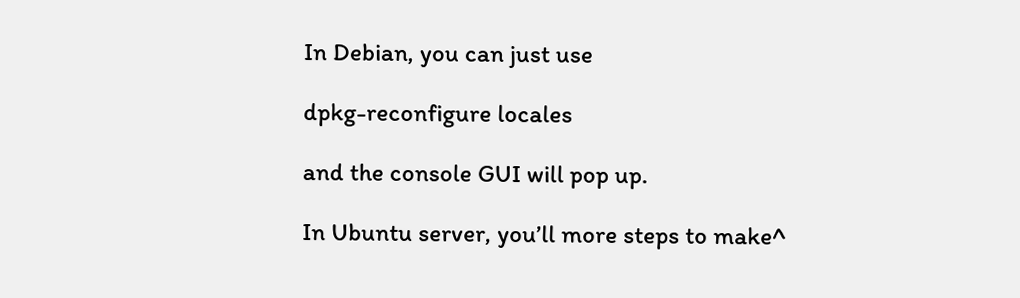In Debian, you can just use

dpkg-reconfigure locales

and the console GUI will pop up.

In Ubuntu server, you’ll more steps to make^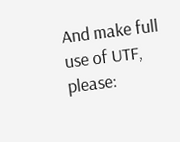And make full use of UTF, please: